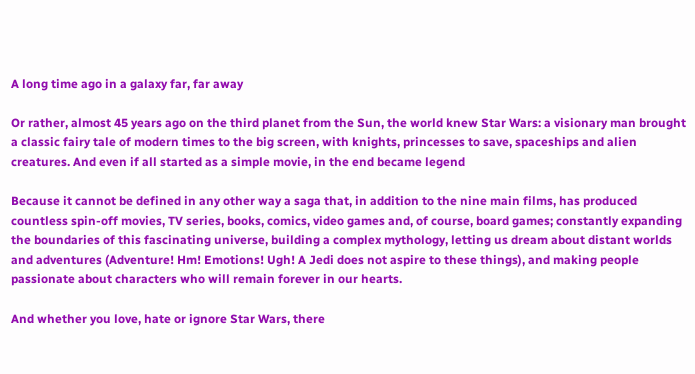A long time ago in a galaxy far, far away

Or rather, almost 45 years ago on the third planet from the Sun, the world knew Star Wars: a visionary man brought a classic fairy tale of modern times to the big screen, with knights, princesses to save, spaceships and alien creatures. And even if all started as a simple movie, in the end became legend

Because it cannot be defined in any other way a saga that, in addition to the nine main films, has produced countless spin-off movies, TV series, books, comics, video games and, of course, board games; constantly expanding the boundaries of this fascinating universe, building a complex mythology, letting us dream about distant worlds and adventures (Adventure! Hm! Emotions! Ugh! A Jedi does not aspire to these things), and making people passionate about characters who will remain forever in our hearts.

And whether you love, hate or ignore Star Wars, there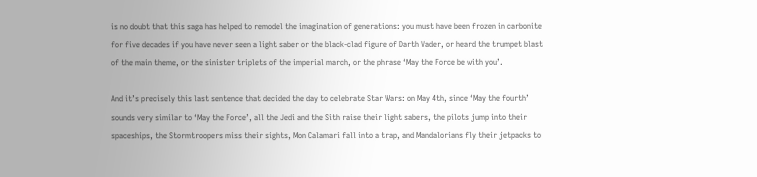is no doubt that this saga has helped to remodel the imagination of generations: you must have been frozen in carbonite for five decades if you have never seen a light saber or the black-clad figure of Darth Vader, or heard the trumpet blast of the main theme, or the sinister triplets of the imperial march, or the phrase ‘May the Force be with you’.

And it’s precisely this last sentence that decided the day to celebrate Star Wars: on May 4th, since ‘May the fourth’ sounds very similar to ‘May the Force’, all the Jedi and the Sith raise their light sabers, the pilots jump into their spaceships, the Stormtroopers miss their sights, Mon Calamari fall into a trap, and Mandalorians fly their jetpacks to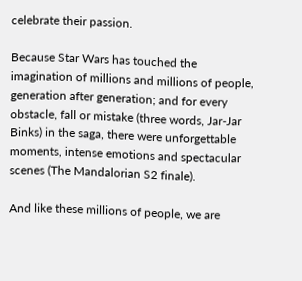celebrate their passion.

Because Star Wars has touched the imagination of millions and millions of people, generation after generation; and for every obstacle, fall or mistake (three words, Jar-Jar Binks) in the saga, there were unforgettable moments, intense emotions and spectacular scenes (The Mandalorian S2 finale).

And like these millions of people, we are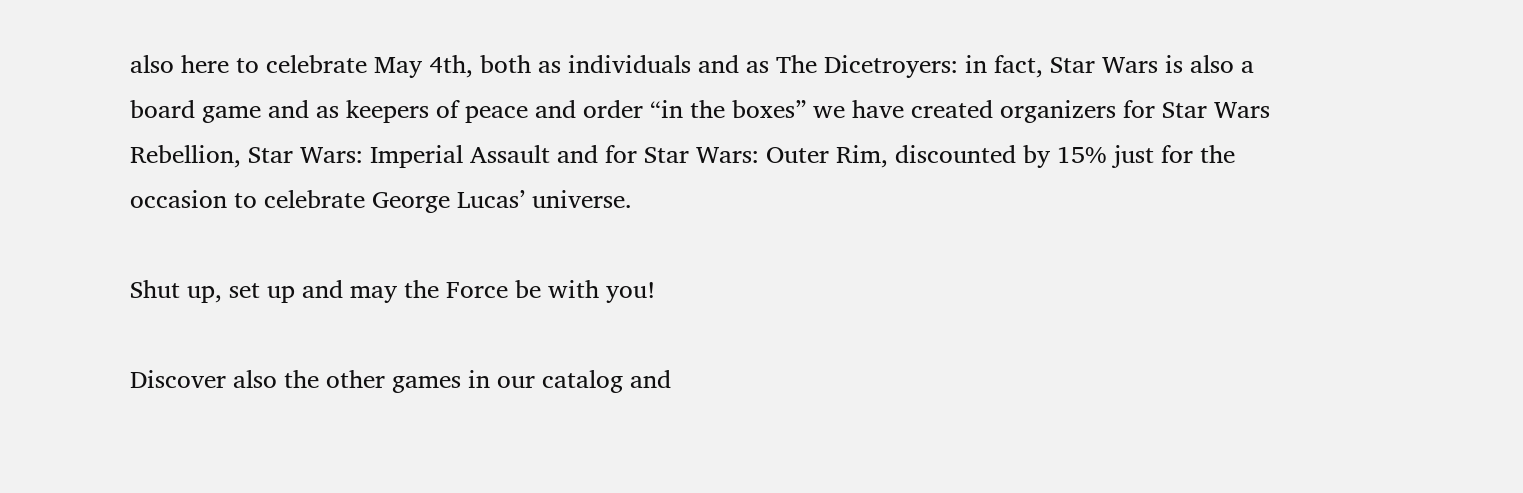also here to celebrate May 4th, both as individuals and as The Dicetroyers: in fact, Star Wars is also a board game and as keepers of peace and order “in the boxes” we have created organizers for Star Wars Rebellion, Star Wars: Imperial Assault and for Star Wars: Outer Rim, discounted by 15% just for the occasion to celebrate George Lucas’ universe.

Shut up, set up and may the Force be with you!

Discover also the other games in our catalog and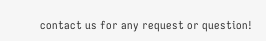contact us for any request or question!